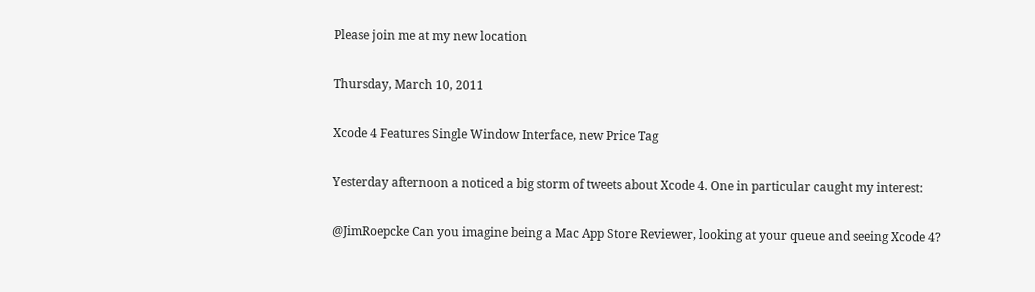Please join me at my new location

Thursday, March 10, 2011

Xcode 4 Features Single Window Interface, new Price Tag

Yesterday afternoon a noticed a big storm of tweets about Xcode 4. One in particular caught my interest:

@JimRoepcke Can you imagine being a Mac App Store Reviewer, looking at your queue and seeing Xcode 4?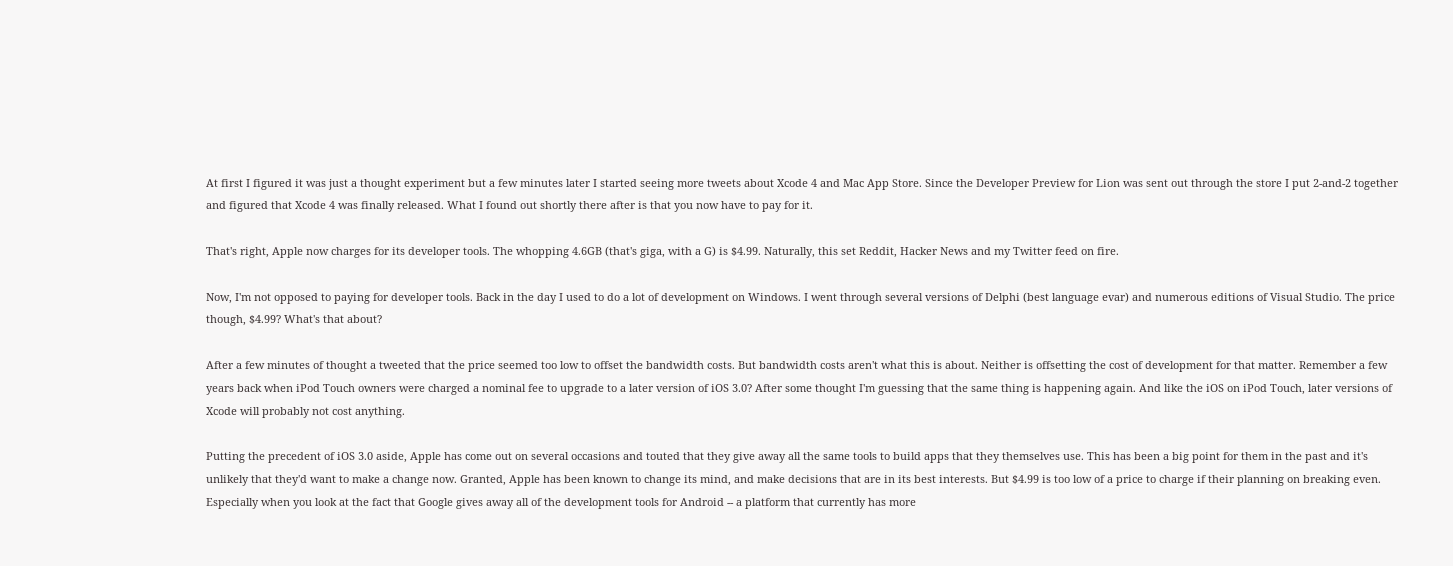At first I figured it was just a thought experiment but a few minutes later I started seeing more tweets about Xcode 4 and Mac App Store. Since the Developer Preview for Lion was sent out through the store I put 2-and-2 together and figured that Xcode 4 was finally released. What I found out shortly there after is that you now have to pay for it.

That's right, Apple now charges for its developer tools. The whopping 4.6GB (that's giga, with a G) is $4.99. Naturally, this set Reddit, Hacker News and my Twitter feed on fire.

Now, I'm not opposed to paying for developer tools. Back in the day I used to do a lot of development on Windows. I went through several versions of Delphi (best language evar) and numerous editions of Visual Studio. The price though, $4.99? What's that about?

After a few minutes of thought a tweeted that the price seemed too low to offset the bandwidth costs. But bandwidth costs aren't what this is about. Neither is offsetting the cost of development for that matter. Remember a few years back when iPod Touch owners were charged a nominal fee to upgrade to a later version of iOS 3.0? After some thought I'm guessing that the same thing is happening again. And like the iOS on iPod Touch, later versions of Xcode will probably not cost anything.

Putting the precedent of iOS 3.0 aside, Apple has come out on several occasions and touted that they give away all the same tools to build apps that they themselves use. This has been a big point for them in the past and it's unlikely that they'd want to make a change now. Granted, Apple has been known to change its mind, and make decisions that are in its best interests. But $4.99 is too low of a price to charge if their planning on breaking even. Especially when you look at the fact that Google gives away all of the development tools for Android -- a platform that currently has more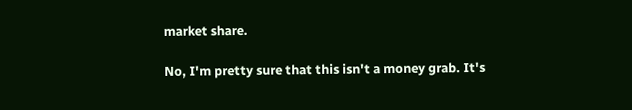market share.

No, I'm pretty sure that this isn't a money grab. It's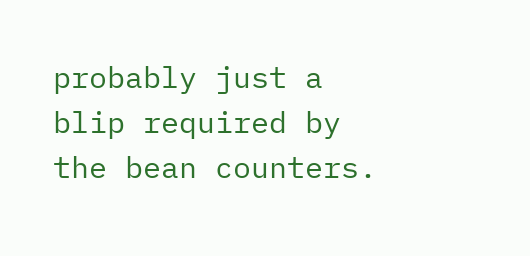probably just a blip required by the bean counters.